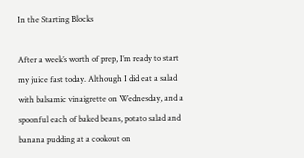In the Starting Blocks

After a week’s worth of prep, I’m ready to start my juice fast today. Although I did eat a salad with balsamic vinaigrette on Wednesday, and a spoonful each of baked beans, potato salad and banana pudding at a cookout on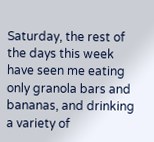Saturday, the rest of the days this week have seen me eating only granola bars and bananas, and drinking a variety of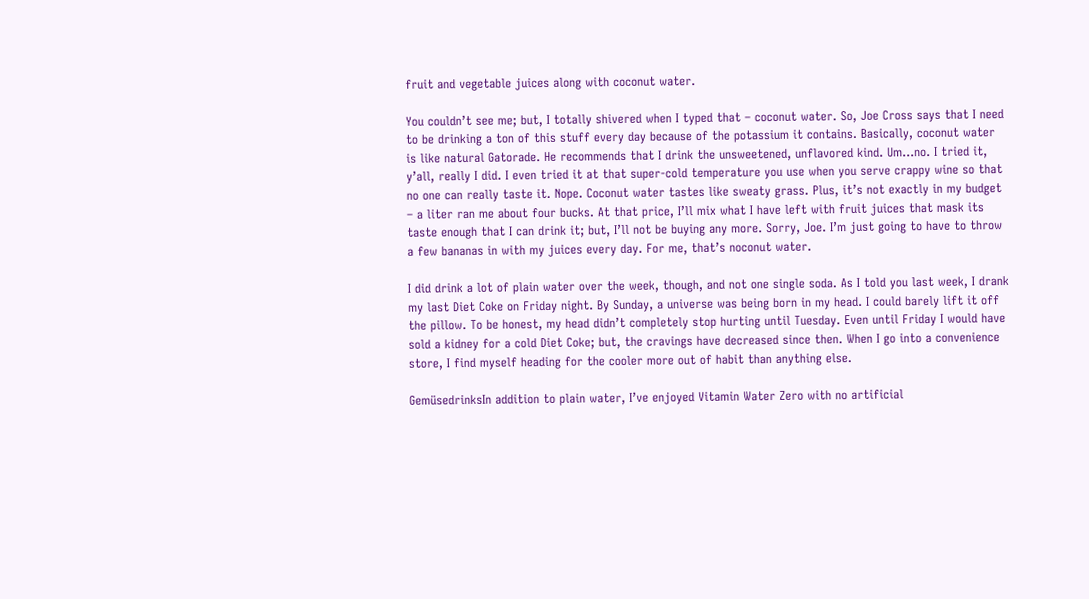fruit and vegetable juices along with coconut water.

You couldn’t see me; but, I totally shivered when I typed that – coconut water. So, Joe Cross says that I need to be drinking a ton of this stuff every day because of the potassium it contains. Basically, coconut water is like natural Gatorade. He recommends that I drink the unsweetened, unflavored kind. Um…no. I tried it, y’all, really I did. I even tried it at that super-cold temperature you use when you serve crappy wine so that no one can really taste it. Nope. Coconut water tastes like sweaty grass. Plus, it’s not exactly in my budget – a liter ran me about four bucks. At that price, I’ll mix what I have left with fruit juices that mask its taste enough that I can drink it; but, I’ll not be buying any more. Sorry, Joe. I’m just going to have to throw a few bananas in with my juices every day. For me, that’s noconut water.

I did drink a lot of plain water over the week, though, and not one single soda. As I told you last week, I drank my last Diet Coke on Friday night. By Sunday, a universe was being born in my head. I could barely lift it off the pillow. To be honest, my head didn’t completely stop hurting until Tuesday. Even until Friday I would have sold a kidney for a cold Diet Coke; but, the cravings have decreased since then. When I go into a convenience store, I find myself heading for the cooler more out of habit than anything else.

GemüsedrinksIn addition to plain water, I’ve enjoyed Vitamin Water Zero with no artificial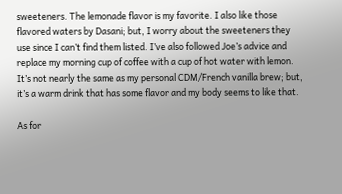sweeteners. The lemonade flavor is my favorite. I also like those flavored waters by Dasani; but, I worry about the sweeteners they use since I can’t find them listed. I’ve also followed Joe’s advice and replace my morning cup of coffee with a cup of hot water with lemon. It’s not nearly the same as my personal CDM/French vanilla brew; but, it’s a warm drink that has some flavor and my body seems to like that.

As for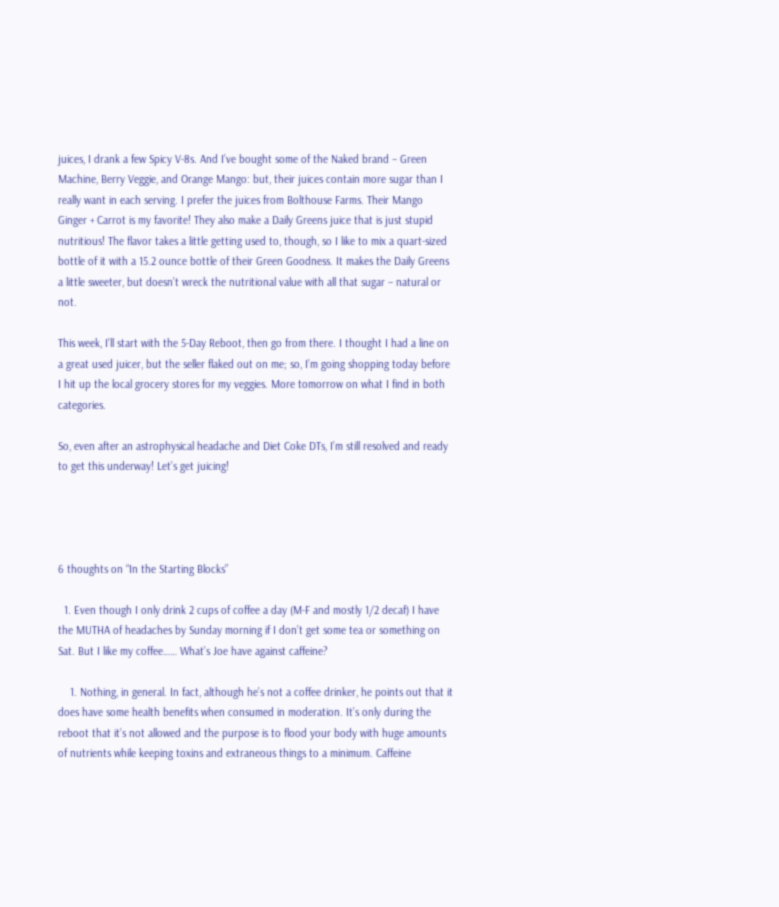juices, I drank a few Spicy V-8s. And I’ve bought some of the Naked brand – Green Machine, Berry Veggie, and Orange Mango: but, their juices contain more sugar than I really want in each serving. I prefer the juices from Bolthouse Farms. Their Mango Ginger + Carrot is my favorite! They also make a Daily Greens juice that is just stupid nutritious! The flavor takes a little getting used to, though, so I like to mix a quart-sized bottle of it with a 15.2 ounce bottle of their Green Goodness. It makes the Daily Greens a little sweeter, but doesn’t wreck the nutritional value with all that sugar – natural or not.

This week, I’ll start with the 5-Day Reboot, then go from there. I thought I had a line on a great used juicer, but the seller flaked out on me; so, I’m going shopping today before I hit up the local grocery stores for my veggies. More tomorrow on what I find in both categories.

So, even after an astrophysical headache and Diet Coke DTs, I’m still resolved and ready to get this underway! Let’s get juicing!




6 thoughts on “In the Starting Blocks”

  1. Even though I only drink 2 cups of coffee a day (M-F and mostly 1/2 decaf) I have the MUTHA of headaches by Sunday morning if I don’t get some tea or something on Sat. But I like my coffee…… What’s Joe have against caffeine?

    1. Nothing, in general. In fact, although he’s not a coffee drinker, he points out that it does have some health benefits when consumed in moderation. It’s only during the reboot that it’s not allowed and the purpose is to flood your body with huge amounts of nutrients while keeping toxins and extraneous things to a minimum. Caffeine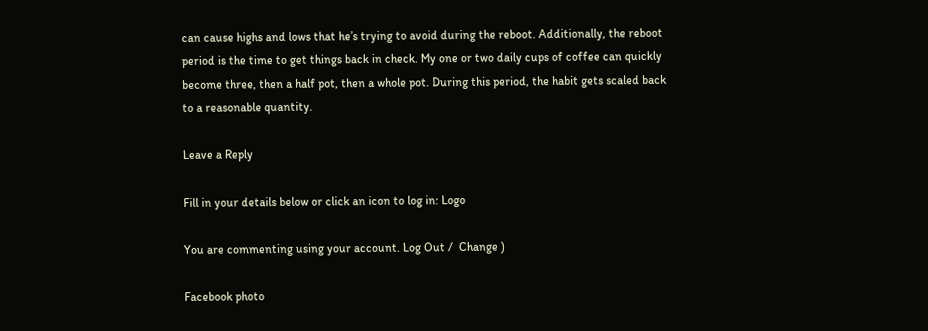can cause highs and lows that he’s trying to avoid during the reboot. Additionally, the reboot period is the time to get things back in check. My one or two daily cups of coffee can quickly become three, then a half pot, then a whole pot. During this period, the habit gets scaled back to a reasonable quantity.

Leave a Reply

Fill in your details below or click an icon to log in: Logo

You are commenting using your account. Log Out /  Change )

Facebook photo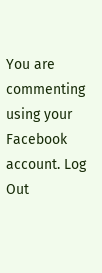You are commenting using your Facebook account. Log Out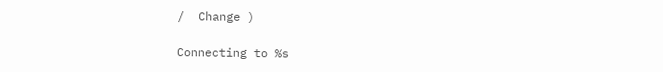/  Change )

Connecting to %s